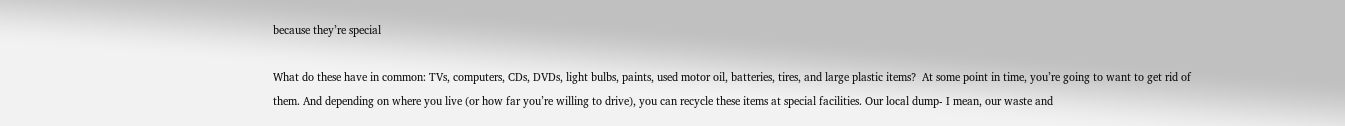because they’re special

What do these have in common: TVs, computers, CDs, DVDs, light bulbs, paints, used motor oil, batteries, tires, and large plastic items?  At some point in time, you’re going to want to get rid of them. And depending on where you live (or how far you’re willing to drive), you can recycle these items at special facilities. Our local dump- I mean, our waste and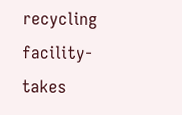recycling facility- takes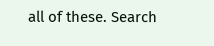all of these. Search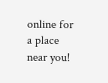online for a place near you!